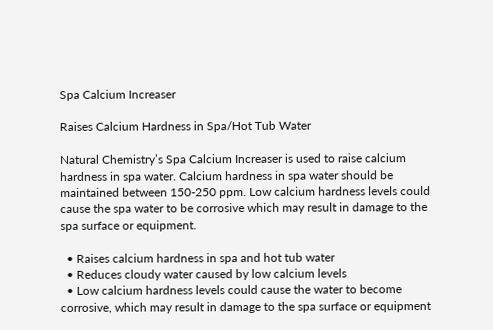Spa Calcium Increaser

Raises Calcium Hardness in Spa/Hot Tub Water

Natural Chemistry’s Spa Calcium Increaser is used to raise calcium hardness in spa water. Calcium hardness in spa water should be maintained between 150-250 ppm. Low calcium hardness levels could cause the spa water to be corrosive which may result in damage to the spa surface or equipment.

  • Raises calcium hardness in spa and hot tub water
  • Reduces cloudy water caused by low calcium levels
  • Low calcium hardness levels could cause the water to become corrosive, which may result in damage to the spa surface or equipment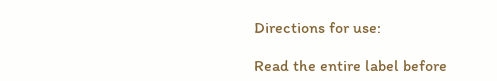Directions for use:

Read the entire label before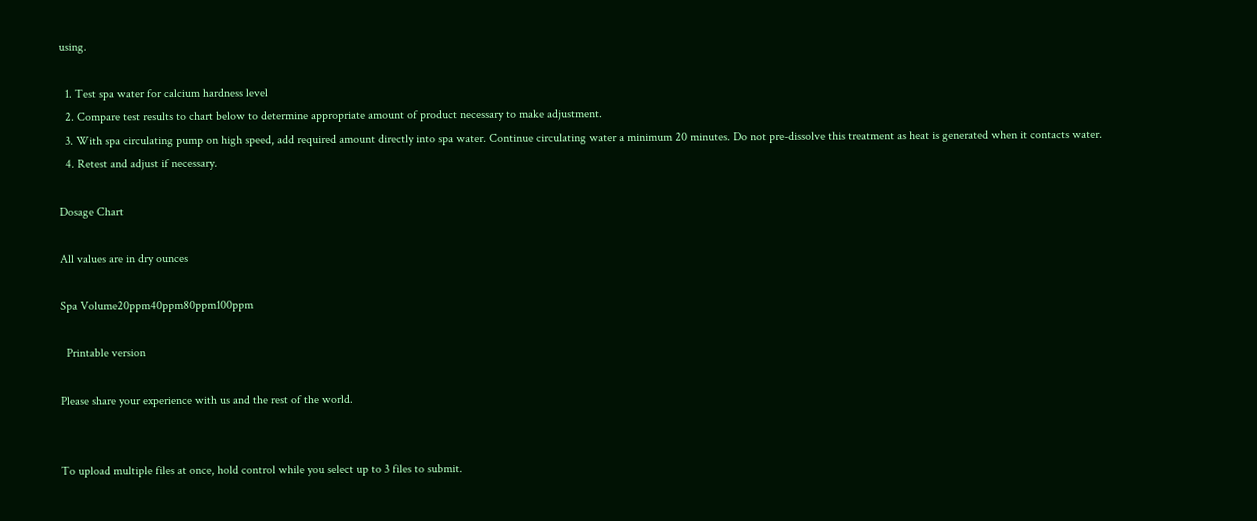using.

  1. Test spa water for calcium hardness level
  2. Compare test results to chart below to determine appropriate amount of product necessary to make adjustment.
  3. With spa circulating pump on high speed, add required amount directly into spa water. Continue circulating water a minimum 20 minutes. Do not pre-dissolve this treatment as heat is generated when it contacts water.
  4. Retest and adjust if necessary.

Dosage Chart

All values are in dry ounces

Spa Volume20ppm40ppm80ppm100ppm

  Printable version

Please share your experience with us and the rest of the world.


To upload multiple files at once, hold control while you select up to 3 files to submit.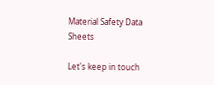Material Safety Data Sheets

Let's keep in touch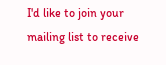I'd like to join your mailing list to receive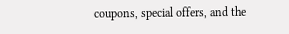coupons, special offers, and the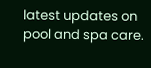latest updates on pool and spa care.